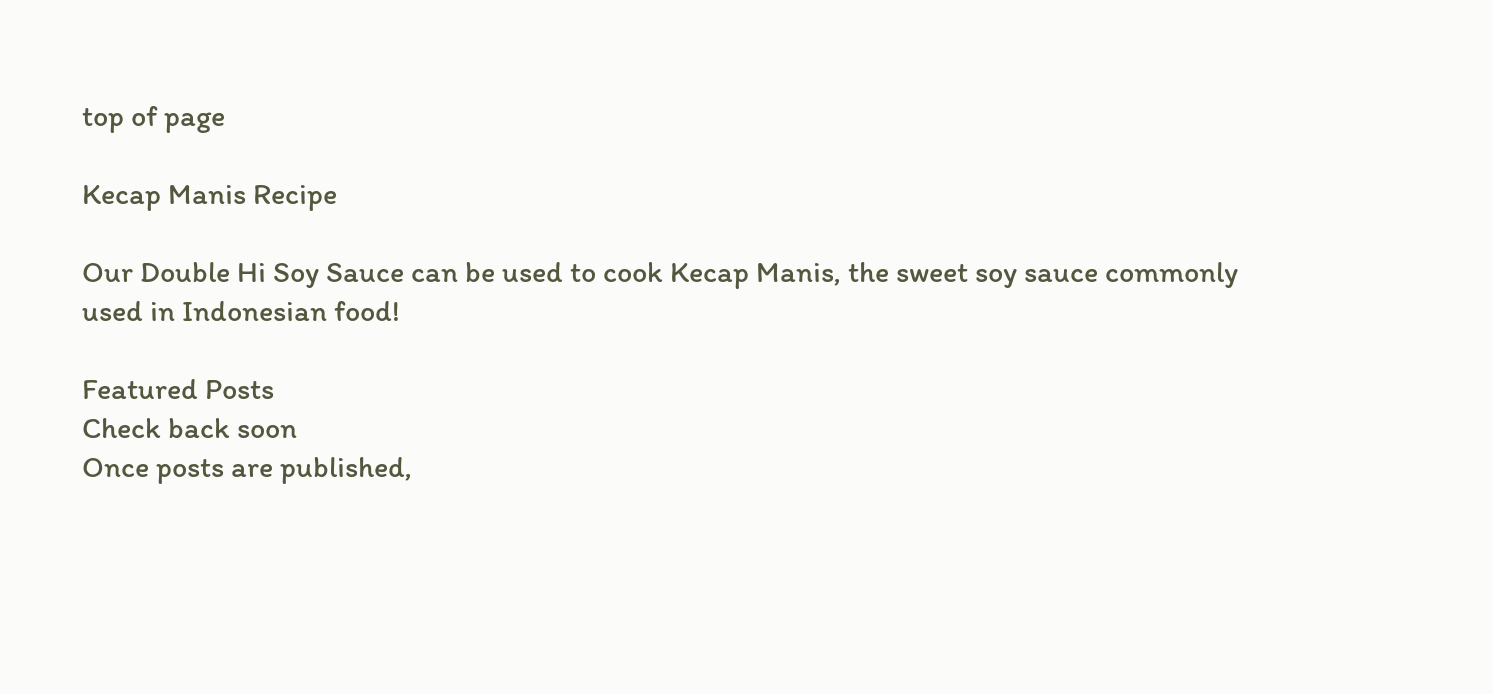top of page

Kecap Manis Recipe

Our Double Hi Soy Sauce can be used to cook Kecap Manis, the sweet soy sauce commonly used in Indonesian food!

Featured Posts
Check back soon
Once posts are published,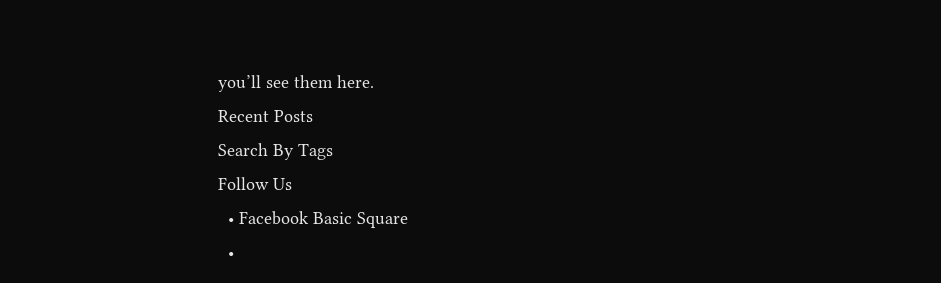you’ll see them here.
Recent Posts
Search By Tags
Follow Us
  • Facebook Basic Square
  •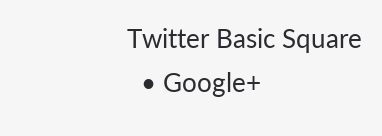Twitter Basic Square
  • Google+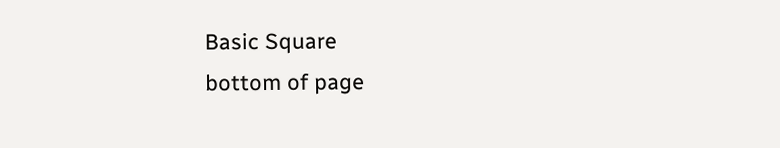Basic Square
bottom of page